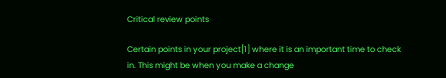Critical review points

Certain points in your project[1] where it is an important time to check in. This might be when you make a change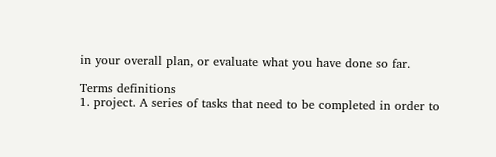in your overall plan, or evaluate what you have done so far.

Terms definitions
1. project. A series of tasks that need to be completed in order to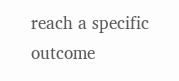reach a specific outcome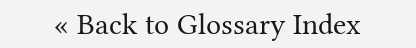« Back to Glossary Index